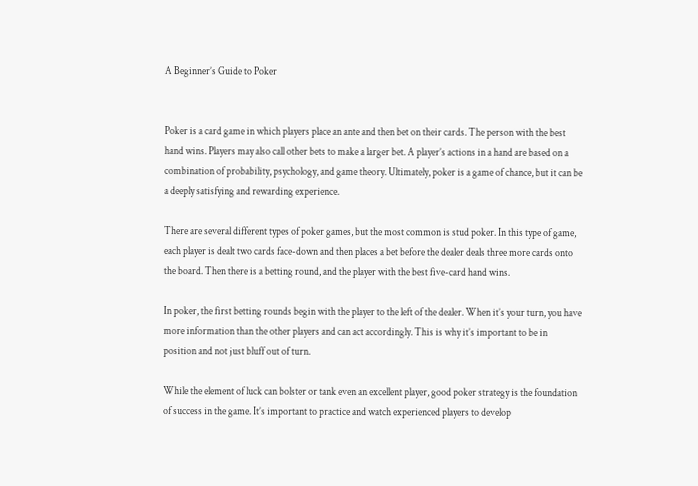A Beginner’s Guide to Poker


Poker is a card game in which players place an ante and then bet on their cards. The person with the best hand wins. Players may also call other bets to make a larger bet. A player’s actions in a hand are based on a combination of probability, psychology, and game theory. Ultimately, poker is a game of chance, but it can be a deeply satisfying and rewarding experience.

There are several different types of poker games, but the most common is stud poker. In this type of game, each player is dealt two cards face-down and then places a bet before the dealer deals three more cards onto the board. Then there is a betting round, and the player with the best five-card hand wins.

In poker, the first betting rounds begin with the player to the left of the dealer. When it’s your turn, you have more information than the other players and can act accordingly. This is why it’s important to be in position and not just bluff out of turn.

While the element of luck can bolster or tank even an excellent player, good poker strategy is the foundation of success in the game. It’s important to practice and watch experienced players to develop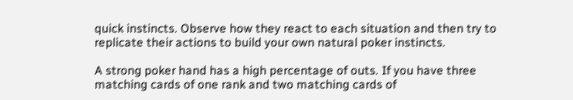quick instincts. Observe how they react to each situation and then try to replicate their actions to build your own natural poker instincts.

A strong poker hand has a high percentage of outs. If you have three matching cards of one rank and two matching cards of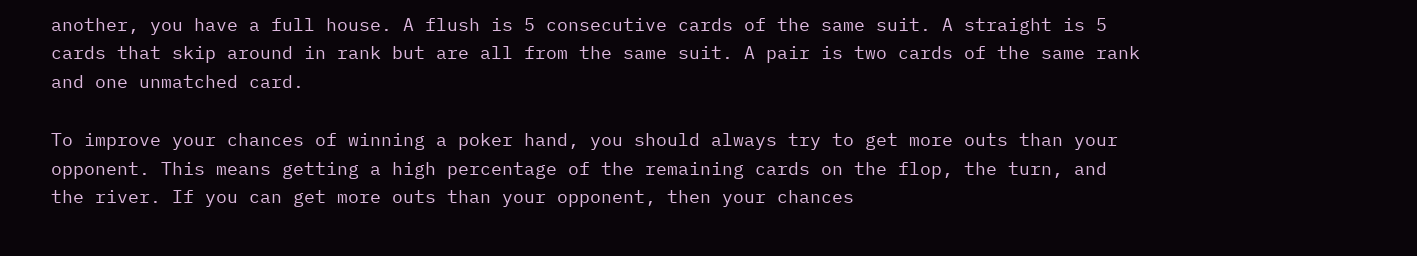another, you have a full house. A flush is 5 consecutive cards of the same suit. A straight is 5 cards that skip around in rank but are all from the same suit. A pair is two cards of the same rank and one unmatched card.

To improve your chances of winning a poker hand, you should always try to get more outs than your opponent. This means getting a high percentage of the remaining cards on the flop, the turn, and the river. If you can get more outs than your opponent, then your chances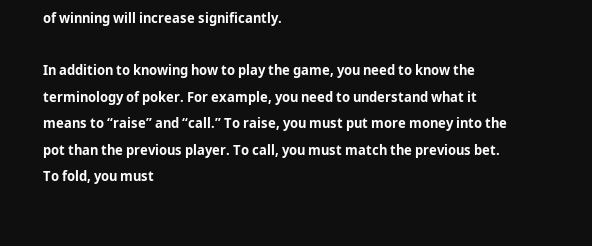of winning will increase significantly.

In addition to knowing how to play the game, you need to know the terminology of poker. For example, you need to understand what it means to “raise” and “call.” To raise, you must put more money into the pot than the previous player. To call, you must match the previous bet. To fold, you must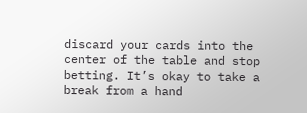discard your cards into the center of the table and stop betting. It’s okay to take a break from a hand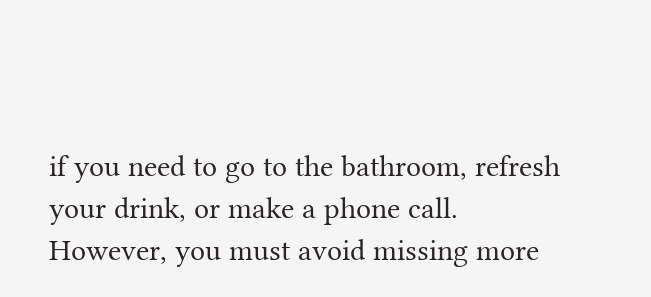if you need to go to the bathroom, refresh your drink, or make a phone call. However, you must avoid missing more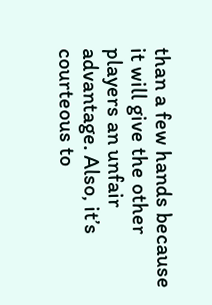than a few hands because it will give the other players an unfair advantage. Also, it’s courteous to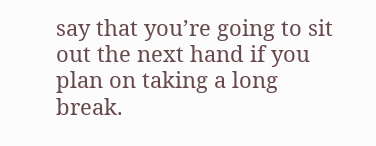say that you’re going to sit out the next hand if you plan on taking a long break.